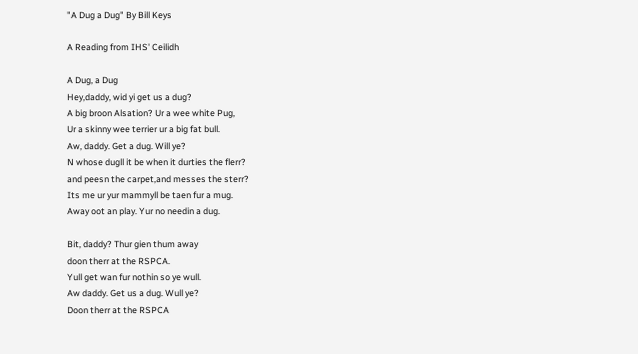"A Dug a Dug" By Bill Keys

A Reading from IHS' Ceilidh

A Dug, a Dug
Hey,daddy, wid yi get us a dug?
A big broon Alsation? Ur a wee white Pug,
Ur a skinny wee terrier ur a big fat bull.
Aw, daddy. Get a dug. Will ye?
N whose dugll it be when it durties the flerr?
and peesn the carpet,and messes the sterr?
Its me ur yur mammyll be taen fur a mug.
Away oot an play. Yur no needin a dug.

Bit, daddy? Thur gien thum away
doon therr at the RSPCA.
Yull get wan fur nothin so ye wull.
Aw daddy. Get us a dug. Wull ye?
Doon therr at the RSPCA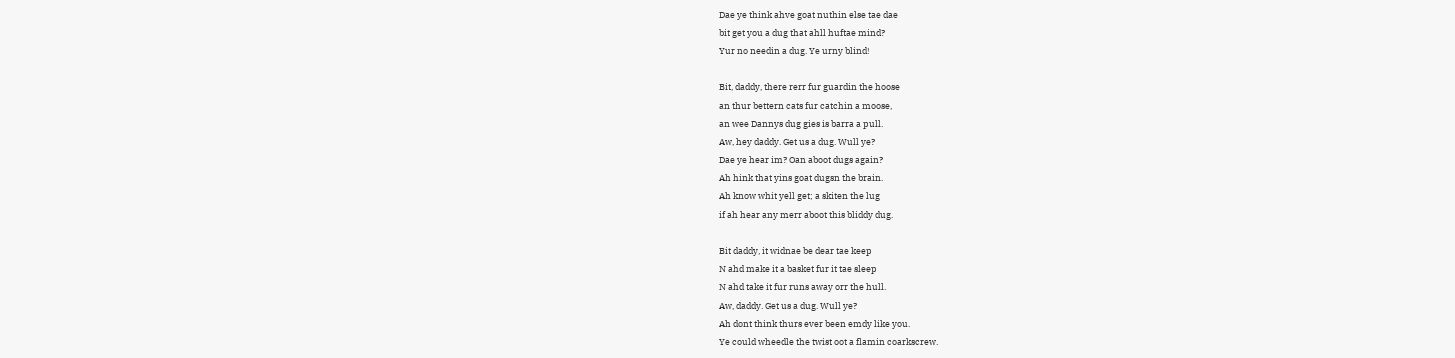Dae ye think ahve goat nuthin else tae dae
bit get you a dug that ahll huftae mind?
Yur no needin a dug. Ye urny blind!

Bit, daddy, there rerr fur guardin the hoose
an thur bettern cats fur catchin a moose,
an wee Dannys dug gies is barra a pull.
Aw, hey daddy. Get us a dug. Wull ye?
Dae ye hear im? Oan aboot dugs again?
Ah hink that yins goat dugsn the brain.
Ah know whit yell get; a skiten the lug
if ah hear any merr aboot this bliddy dug.

Bit daddy, it widnae be dear tae keep
N ahd make it a basket fur it tae sleep
N ahd take it fur runs away orr the hull.
Aw, daddy. Get us a dug. Wull ye?
Ah dont think thurs ever been emdy like you.
Ye could wheedle the twist oot a flamin coarkscrew.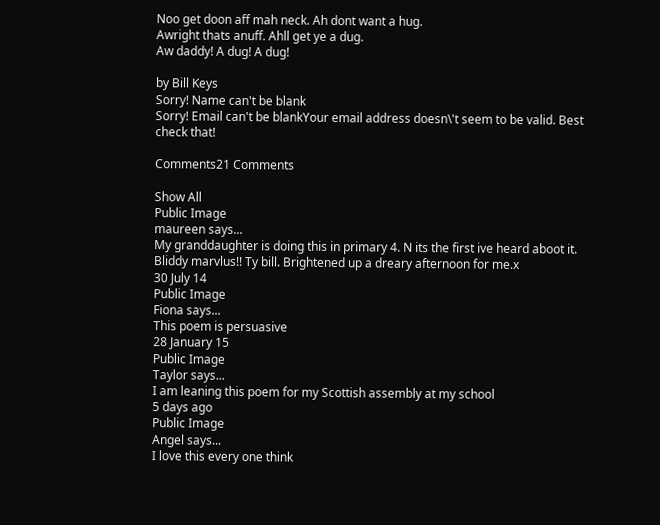Noo get doon aff mah neck. Ah dont want a hug.
Awright thats anuff. Ahll get ye a dug.
Aw daddy! A dug! A dug!

by Bill Keys
Sorry! Name can't be blank
Sorry! Email can't be blankYour email address doesn\'t seem to be valid. Best check that!

Comments21 Comments

Show All
Public Image
maureen says...
My granddaughter is doing this in primary 4. N its the first ive heard aboot it. Bliddy marvlus!! Ty bill. Brightened up a dreary afternoon for me.x
30 July 14
Public Image
Fiona says...
This poem is persuasive
28 January 15
Public Image
Taylor says...
I am leaning this poem for my Scottish assembly at my school
5 days ago
Public Image
Angel says...
I love this every one think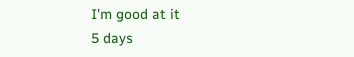I'm good at it
5 days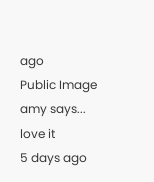ago
Public Image
amy says...
love it
5 days ago